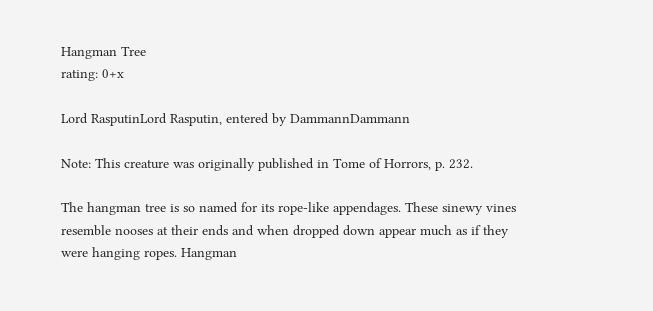Hangman Tree
rating: 0+x

Lord RasputinLord Rasputin, entered by DammannDammann

Note: This creature was originally published in Tome of Horrors, p. 232.

The hangman tree is so named for its rope-like appendages. These sinewy vines resemble nooses at their ends and when dropped down appear much as if they were hanging ropes. Hangman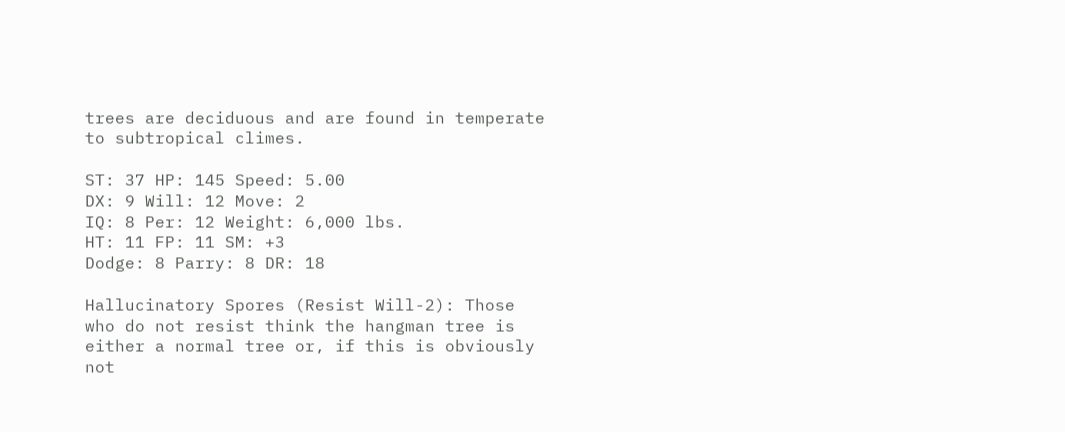trees are deciduous and are found in temperate to subtropical climes.

ST: 37 HP: 145 Speed: 5.00
DX: 9 Will: 12 Move: 2
IQ: 8 Per: 12 Weight: 6,000 lbs.
HT: 11 FP: 11 SM: +3
Dodge: 8 Parry: 8 DR: 18

Hallucinatory Spores (Resist Will-2): Those who do not resist think the hangman tree is either a normal tree or, if this is obviously not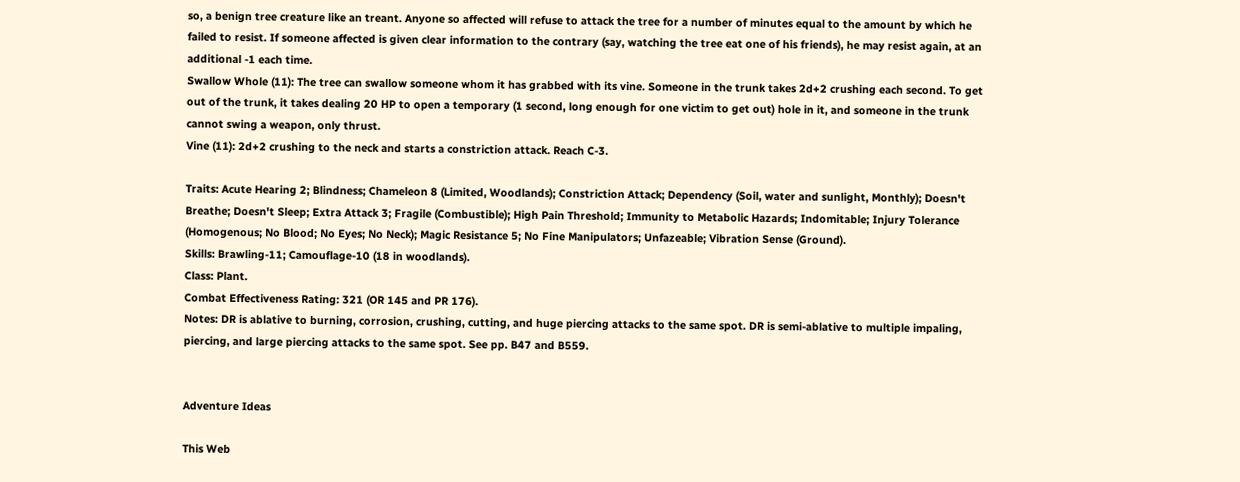so, a benign tree creature like an treant. Anyone so affected will refuse to attack the tree for a number of minutes equal to the amount by which he failed to resist. If someone affected is given clear information to the contrary (say, watching the tree eat one of his friends), he may resist again, at an additional -1 each time.
Swallow Whole (11): The tree can swallow someone whom it has grabbed with its vine. Someone in the trunk takes 2d+2 crushing each second. To get out of the trunk, it takes dealing 20 HP to open a temporary (1 second, long enough for one victim to get out) hole in it, and someone in the trunk cannot swing a weapon, only thrust.
Vine (11): 2d+2 crushing to the neck and starts a constriction attack. Reach C-3.

Traits: Acute Hearing 2; Blindness; Chameleon 8 (Limited, Woodlands); Constriction Attack; Dependency (Soil, water and sunlight, Monthly); Doesn't Breathe; Doesn't Sleep; Extra Attack 3; Fragile (Combustible); High Pain Threshold; Immunity to Metabolic Hazards; Indomitable; Injury Tolerance (Homogenous; No Blood; No Eyes; No Neck); Magic Resistance 5; No Fine Manipulators; Unfazeable; Vibration Sense (Ground).
Skills: Brawling-11; Camouflage-10 (18 in woodlands).
Class: Plant.
Combat Effectiveness Rating: 321 (OR 145 and PR 176).
Notes: DR is ablative to burning, corrosion, crushing, cutting, and huge piercing attacks to the same spot. DR is semi-ablative to multiple impaling, piercing, and large piercing attacks to the same spot. See pp. B47 and B559.


Adventure Ideas

This Web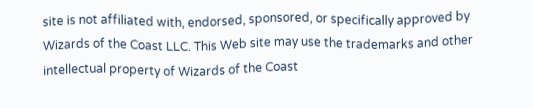site is not affiliated with, endorsed, sponsored, or specifically approved by Wizards of the Coast LLC. This Web site may use the trademarks and other intellectual property of Wizards of the Coast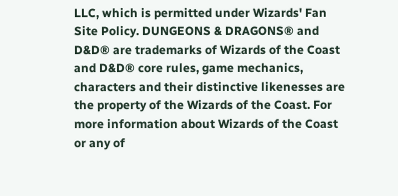LLC, which is permitted under Wizards' Fan Site Policy. DUNGEONS & DRAGONS® and D&D® are trademarks of Wizards of the Coast and D&D® core rules, game mechanics, characters and their distinctive likenesses are the property of the Wizards of the Coast. For more information about Wizards of the Coast or any of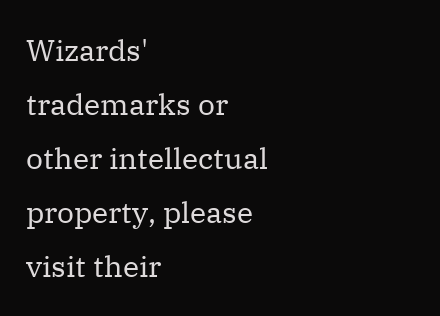Wizards' trademarks or other intellectual property, please visit their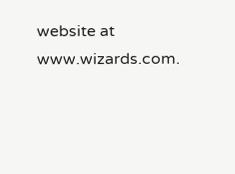website at www.wizards.com.